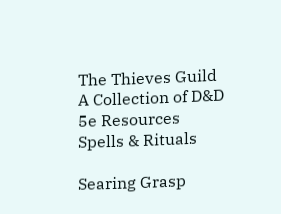The Thieves Guild
A Collection of D&D 5e Resources
Spells & Rituals

Searing Grasp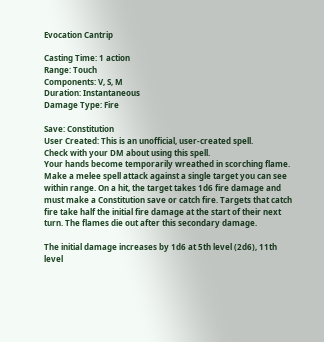Evocation Cantrip

Casting Time: 1 action
Range: Touch
Components: V, S, M
Duration: Instantaneous
Damage Type: Fire

Save: Constitution
User Created: This is an unofficial, user-created spell.
Check with your DM about using this spell.
Your hands become temporarily wreathed in scorching flame. Make a melee spell attack against a single target you can see within range. On a hit, the target takes 1d6 fire damage and must make a Constitution save or catch fire. Targets that catch fire take half the initial fire damage at the start of their next turn. The flames die out after this secondary damage.

The initial damage increases by 1d6 at 5th level (2d6), 11th level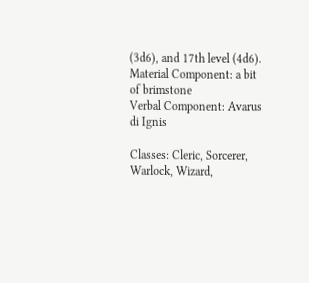(3d6), and 17th level (4d6).
Material Component: a bit of brimstone
Verbal Component: Avarus di Ignis

Classes: Cleric, Sorcerer, Warlock, Wizard,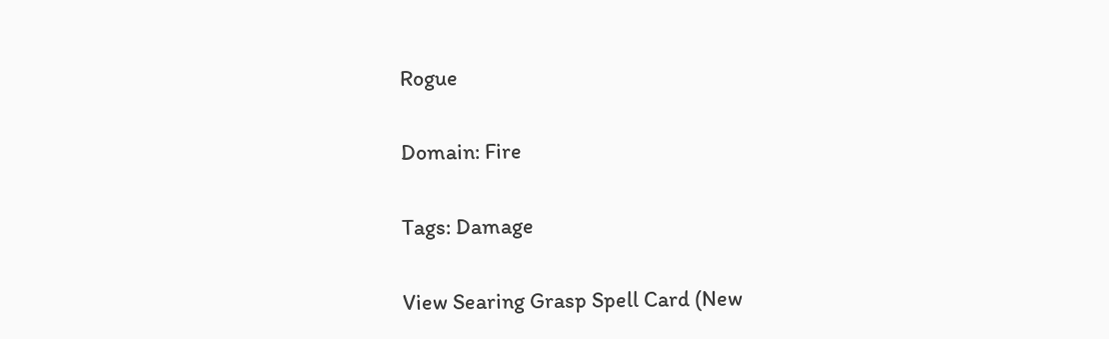Rogue

Domain: Fire

Tags: Damage

View Searing Grasp Spell Card (New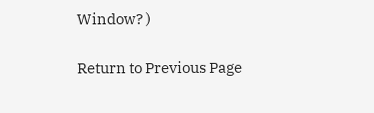Window? )

Return to Previous Page